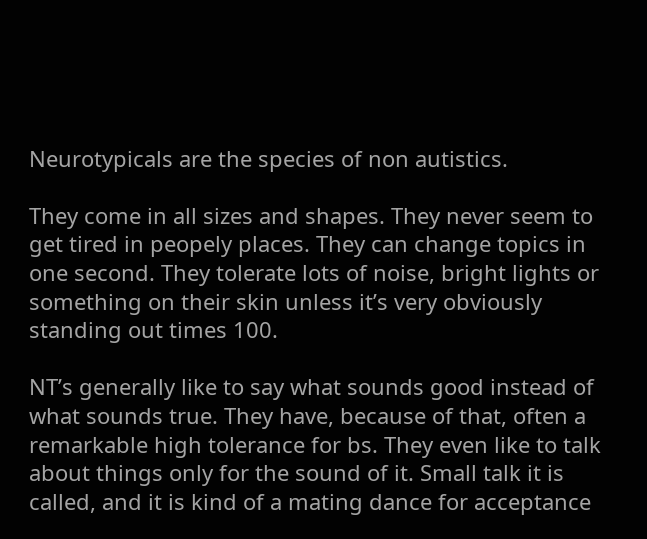Neurotypicals are the species of non autistics.

They come in all sizes and shapes. They never seem to get tired in peopely places. They can change topics in one second. They tolerate lots of noise, bright lights or something on their skin unless it’s very obviously standing out times 100.

NT’s generally like to say what sounds good instead of what sounds true. They have, because of that, often a remarkable high tolerance for bs. They even like to talk about things only for the sound of it. Small talk it is called, and it is kind of a mating dance for acceptance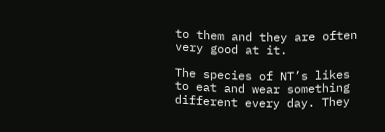to them and they are often very good at it.

The species of NT’s likes to eat and wear something different every day. They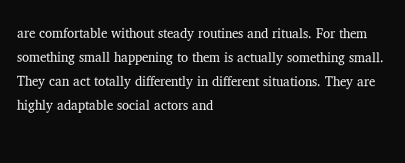are comfortable without steady routines and rituals. For them something small happening to them is actually something small. They can act totally differently in different situations. They are highly adaptable social actors and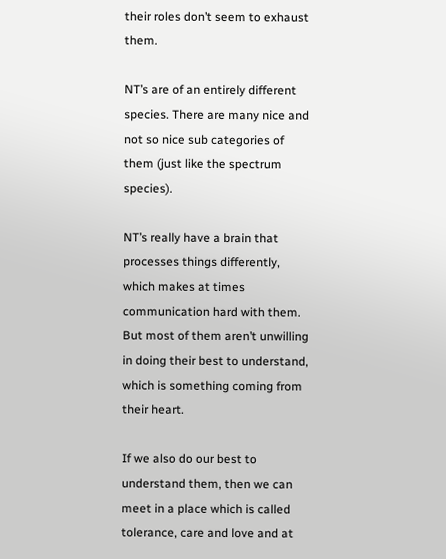their roles don’t seem to exhaust them.

NT’s are of an entirely different species. There are many nice and not so nice sub categories of them (just like the spectrum species).

NT’s really have a brain that processes things differently, which makes at times communication hard with them. But most of them aren’t unwilling in doing their best to understand, which is something coming from their heart.

If we also do our best to understand them, then we can meet in a place which is called tolerance, care and love and at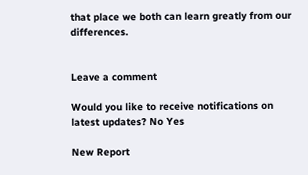that place we both can learn greatly from our differences.


Leave a comment

Would you like to receive notifications on latest updates? No Yes

New Report